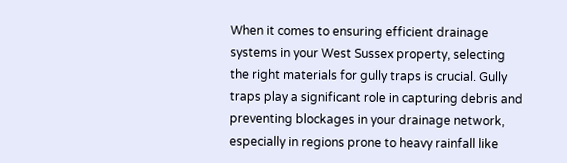When it comes to ensuring efficient drainage systems in your West Sussex property, selecting the right materials for gully traps is crucial. Gully traps play a significant role in capturing debris and preventing blockages in your drainage network, especially in regions prone to heavy rainfall like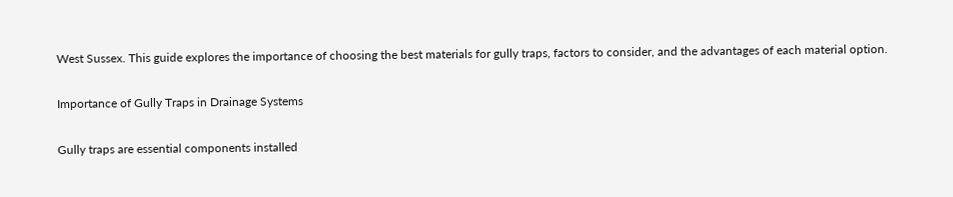West Sussex. This guide explores the importance of choosing the best materials for gully traps, factors to consider, and the advantages of each material option.

Importance of Gully Traps in Drainage Systems

Gully traps are essential components installed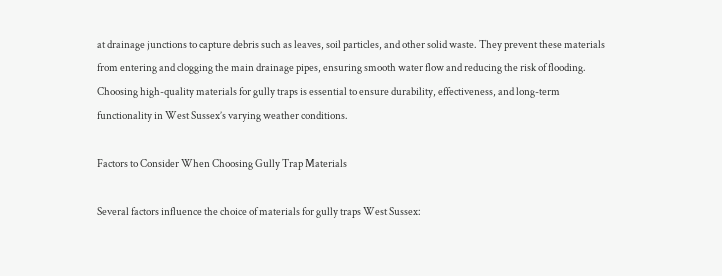at drainage junctions to capture debris such as leaves, soil particles, and other solid waste. They prevent these materials from entering and clogging the main drainage pipes, ensuring smooth water flow and reducing the risk of flooding. Choosing high-quality materials for gully traps is essential to ensure durability, effectiveness, and long-term functionality in West Sussex’s varying weather conditions.

Factors to Consider When Choosing Gully Trap Materials

Several factors influence the choice of materials for gully traps West Sussex: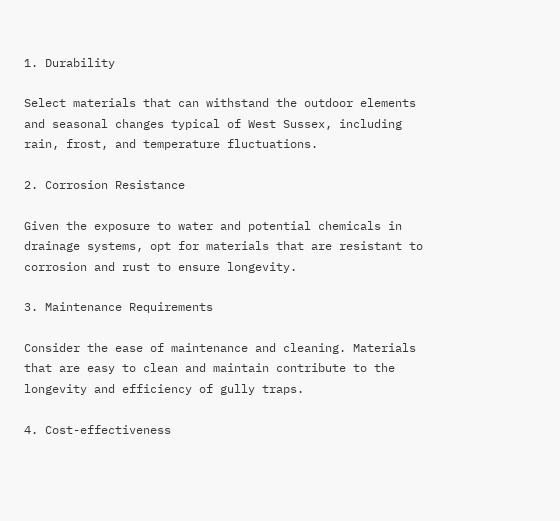1. Durability

Select materials that can withstand the outdoor elements and seasonal changes typical of West Sussex, including rain, frost, and temperature fluctuations.

2. Corrosion Resistance

Given the exposure to water and potential chemicals in drainage systems, opt for materials that are resistant to corrosion and rust to ensure longevity.

3. Maintenance Requirements

Consider the ease of maintenance and cleaning. Materials that are easy to clean and maintain contribute to the longevity and efficiency of gully traps.

4. Cost-effectiveness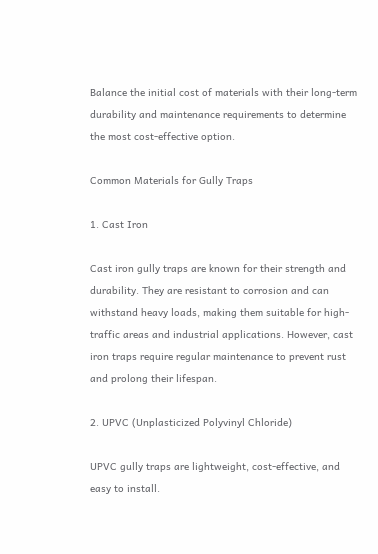Balance the initial cost of materials with their long-term durability and maintenance requirements to determine the most cost-effective option.

Common Materials for Gully Traps

1. Cast Iron

Cast iron gully traps are known for their strength and durability. They are resistant to corrosion and can withstand heavy loads, making them suitable for high-traffic areas and industrial applications. However, cast iron traps require regular maintenance to prevent rust and prolong their lifespan.

2. UPVC (Unplasticized Polyvinyl Chloride)

UPVC gully traps are lightweight, cost-effective, and easy to install.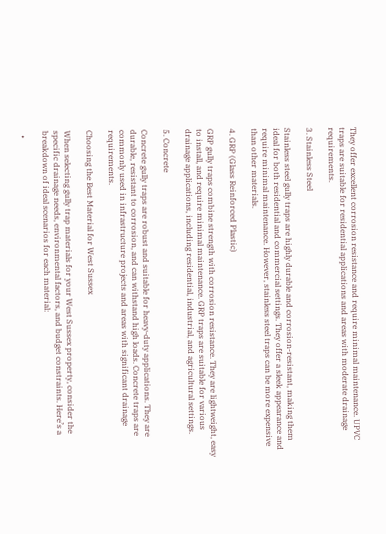They offer excellent corrosion resistance and require minimal maintenance. UPVC traps are suitable for residential applications and areas with moderate drainage requirements.

3. Stainless Steel

Stainless steel gully traps are highly durable and corrosion-resistant, making them ideal for both residential and commercial settings. They offer a sleek appearance and require minimal maintenance. However, stainless steel traps can be more expensive than other materials.

4. GRP (Glass Reinforced Plastic)

GRP gully traps combine strength with corrosion resistance. They are lightweight, easy to install, and require minimal maintenance. GRP traps are suitable for various drainage applications, including residential, industrial, and agricultural settings.

5. Concrete

Concrete gully traps are robust and suitable for heavy-duty applications. They are durable, resistant to corrosion, and can withstand high loads. Concrete traps are commonly used in infrastructure projects and areas with significant drainage requirements.

Choosing the Best Material for West Sussex

When selecting gully trap materials for your West Sussex property, consider the specific drainage needs, environmental factors, and budget constraints. Here’s a breakdown of ideal scenarios for each material:

  •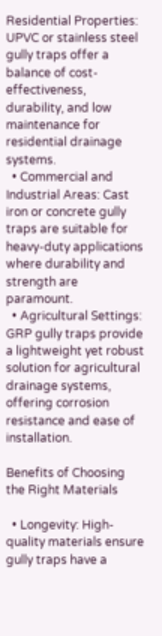Residential Properties: UPVC or stainless steel gully traps offer a balance of cost-effectiveness, durability, and low maintenance for residential drainage systems.
  • Commercial and Industrial Areas: Cast iron or concrete gully traps are suitable for heavy-duty applications where durability and strength are paramount.
  • Agricultural Settings: GRP gully traps provide a lightweight yet robust solution for agricultural drainage systems, offering corrosion resistance and ease of installation.

Benefits of Choosing the Right Materials

  • Longevity: High-quality materials ensure gully traps have a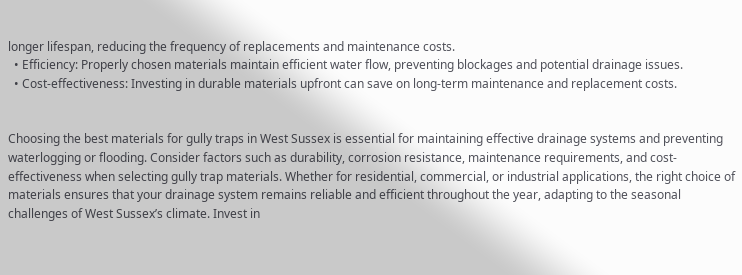longer lifespan, reducing the frequency of replacements and maintenance costs.
  • Efficiency: Properly chosen materials maintain efficient water flow, preventing blockages and potential drainage issues.
  • Cost-effectiveness: Investing in durable materials upfront can save on long-term maintenance and replacement costs.


Choosing the best materials for gully traps in West Sussex is essential for maintaining effective drainage systems and preventing waterlogging or flooding. Consider factors such as durability, corrosion resistance, maintenance requirements, and cost-effectiveness when selecting gully trap materials. Whether for residential, commercial, or industrial applications, the right choice of materials ensures that your drainage system remains reliable and efficient throughout the year, adapting to the seasonal challenges of West Sussex’s climate. Invest in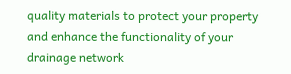quality materials to protect your property and enhance the functionality of your drainage network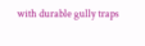with durable gully traps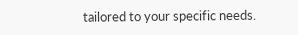tailored to your specific needs.